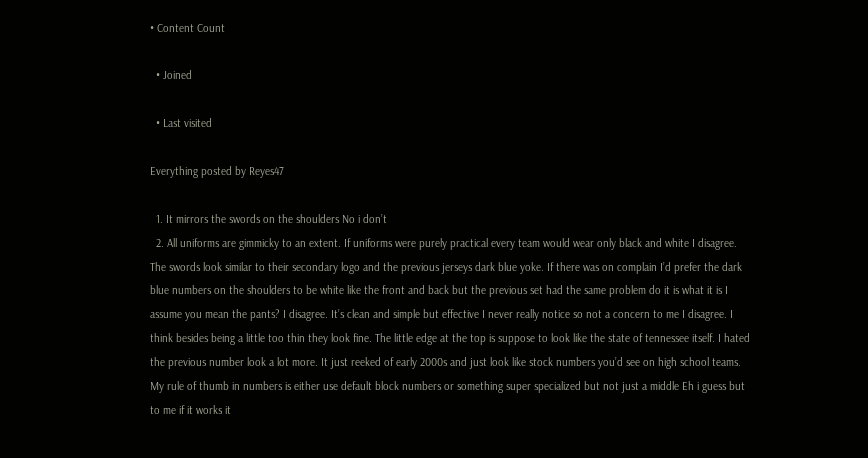• Content Count

  • Joined

  • Last visited

Everything posted by Reyes47

  1. It mirrors the swords on the shoulders No i don’t
  2. All uniforms are gimmicky to an extent. If uniforms were purely practical every team would wear only black and white I disagree. The swords look similar to their secondary logo and the previous jerseys dark blue yoke. If there was on complain I’d prefer the dark blue numbers on the shoulders to be white like the front and back but the previous set had the same problem do it is what it is I assume you mean the pants? I disagree. It’s clean and simple but effective I never really notice so not a concern to me I disagree. I think besides being a little too thin they look fine. The little edge at the top is suppose to look like the state of tennessee itself. I hated the previous number look a lot more. It just reeked of early 2000s and just look like stock numbers you’d see on high school teams. My rule of thumb in numbers is either use default block numbers or something super specialized but not just a middle Eh i guess but to me if it works it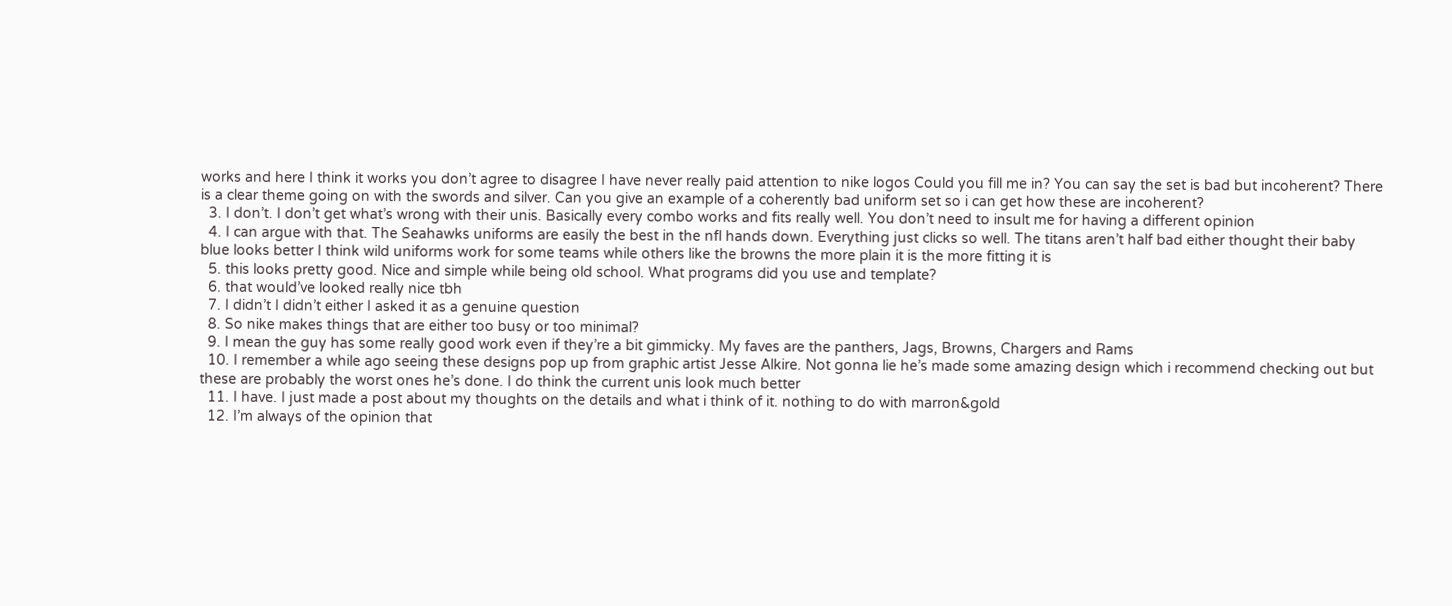works and here I think it works you don’t agree to disagree I have never really paid attention to nike logos Could you fill me in? You can say the set is bad but incoherent? There is a clear theme going on with the swords and silver. Can you give an example of a coherently bad uniform set so i can get how these are incoherent?
  3. I don’t. I don’t get what’s wrong with their unis. Basically every combo works and fits really well. You don’t need to insult me for having a different opinion
  4. I can argue with that. The Seahawks uniforms are easily the best in the nfl hands down. Everything just clicks so well. The titans aren’t half bad either thought their baby blue looks better I think wild uniforms work for some teams while others like the browns the more plain it is the more fitting it is
  5. this looks pretty good. Nice and simple while being old school. What programs did you use and template?
  6. that would’ve looked really nice tbh
  7. I didn’t I didn’t either I asked it as a genuine question
  8. So nike makes things that are either too busy or too minimal?
  9. I mean the guy has some really good work even if they’re a bit gimmicky. My faves are the panthers, Jags, Browns, Chargers and Rams
  10. I remember a while ago seeing these designs pop up from graphic artist Jesse Alkire. Not gonna lie he’s made some amazing design which i recommend checking out but these are probably the worst ones he’s done. I do think the current unis look much better
  11. I have. I just made a post about my thoughts on the details and what i think of it. nothing to do with marron&gold
  12. I’m always of the opinion that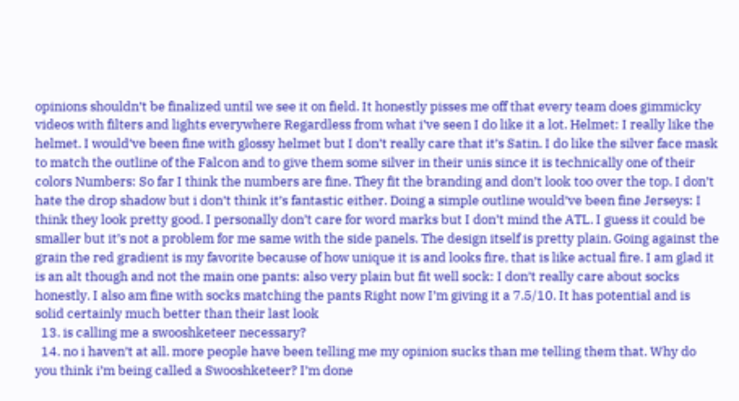opinions shouldn’t be finalized until we see it on field. It honestly pisses me off that every team does gimmicky videos with filters and lights everywhere Regardless from what i’ve seen I do like it a lot. Helmet: I really like the helmet. I would’ve been fine with glossy helmet but I don’t really care that it’s Satin. I do like the silver face mask to match the outline of the Falcon and to give them some silver in their unis since it is technically one of their colors Numbers: So far I think the numbers are fine. They fit the branding and don’t look too over the top. I don’t hate the drop shadow but i don’t think it’s fantastic either. Doing a simple outline would’ve been fine Jerseys: I think they look pretty good. I personally don’t care for word marks but I don’t mind the ATL. I guess it could be smaller but it’s not a problem for me same with the side panels. The design itself is pretty plain. Going against the grain the red gradient is my favorite because of how unique it is and looks fire, that is like actual fire. I am glad it is an alt though and not the main one pants: also very plain but fit well sock: I don’t really care about socks honestly. I also am fine with socks matching the pants Right now I’m giving it a 7.5/10. It has potential and is solid certainly much better than their last look
  13. is calling me a swooshketeer necessary?
  14. no i haven’t at all. more people have been telling me my opinion sucks than me telling them that. Why do you think i’m being called a Swooshketeer? I’m done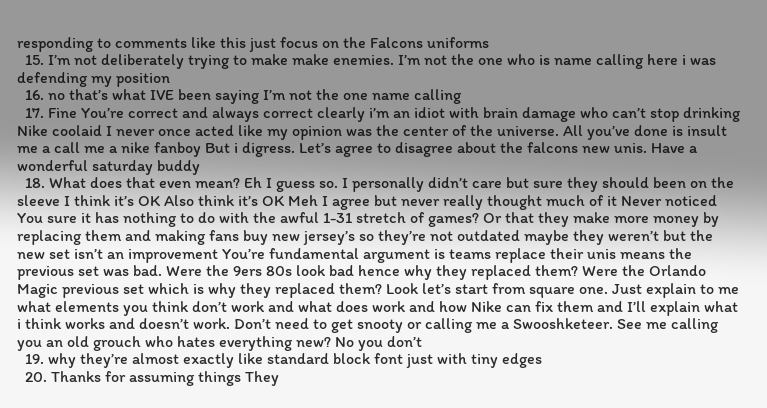responding to comments like this just focus on the Falcons uniforms
  15. I’m not deliberately trying to make make enemies. I’m not the one who is name calling here i was defending my position
  16. no that’s what IVE been saying I’m not the one name calling
  17. Fine You’re correct and always correct clearly i’m an idiot with brain damage who can’t stop drinking Nike coolaid I never once acted like my opinion was the center of the universe. All you’ve done is insult me a call me a nike fanboy But i digress. Let’s agree to disagree about the falcons new unis. Have a wonderful saturday buddy
  18. What does that even mean? Eh I guess so. I personally didn’t care but sure they should been on the sleeve I think it’s OK Also think it’s OK Meh I agree but never really thought much of it Never noticed You sure it has nothing to do with the awful 1-31 stretch of games? Or that they make more money by replacing them and making fans buy new jersey’s so they’re not outdated maybe they weren’t but the new set isn’t an improvement You’re fundamental argument is teams replace their unis means the previous set was bad. Were the 9ers 80s look bad hence why they replaced them? Were the Orlando Magic previous set which is why they replaced them? Look let’s start from square one. Just explain to me what elements you think don’t work and what does work and how Nike can fix them and I’ll explain what i think works and doesn’t work. Don’t need to get snooty or calling me a Swooshketeer. See me calling you an old grouch who hates everything new? No you don’t
  19. why they’re almost exactly like standard block font just with tiny edges
  20. Thanks for assuming things They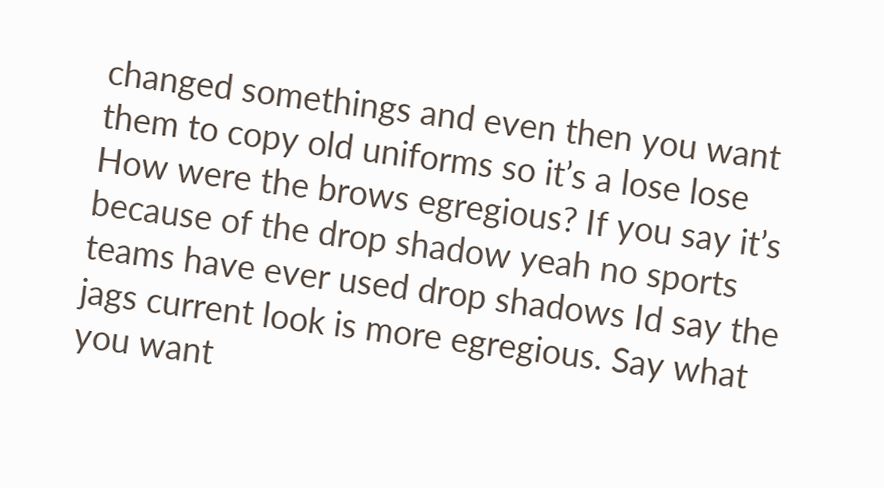changed somethings and even then you want them to copy old uniforms so it’s a lose lose How were the brows egregious? If you say it’s because of the drop shadow yeah no sports teams have ever used drop shadows Id say the jags current look is more egregious. Say what you want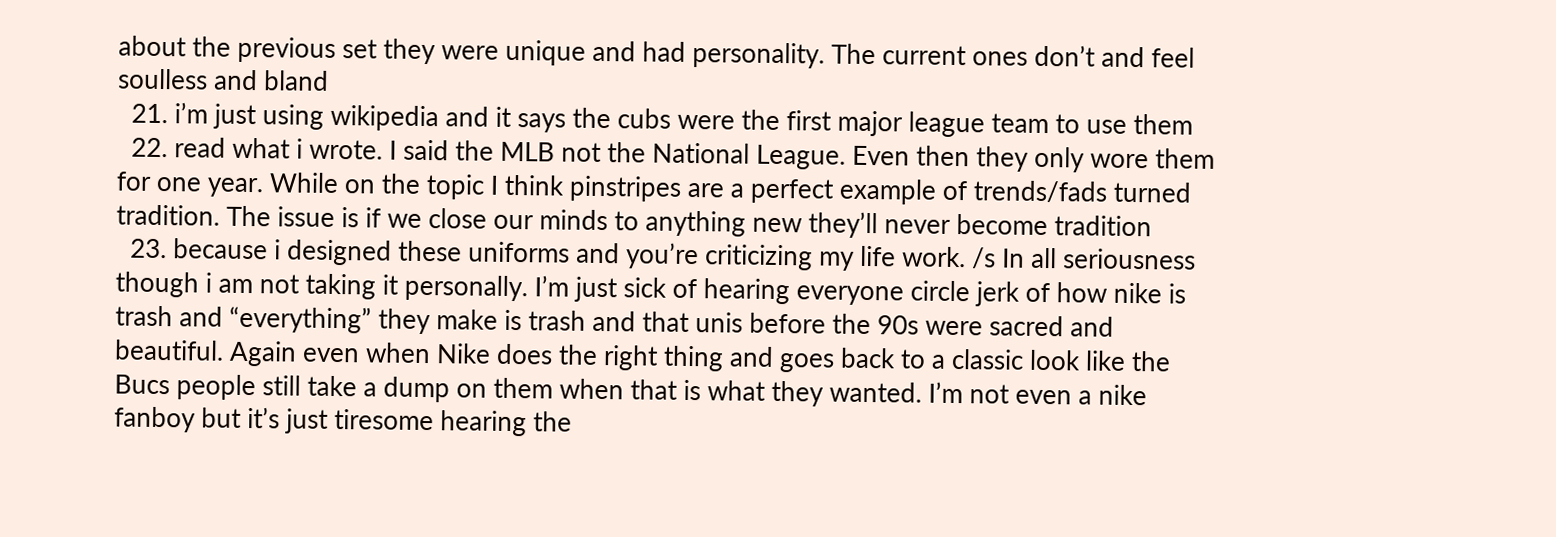about the previous set they were unique and had personality. The current ones don’t and feel soulless and bland
  21. i’m just using wikipedia and it says the cubs were the first major league team to use them
  22. read what i wrote. I said the MLB not the National League. Even then they only wore them for one year. While on the topic I think pinstripes are a perfect example of trends/fads turned tradition. The issue is if we close our minds to anything new they’ll never become tradition
  23. because i designed these uniforms and you’re criticizing my life work. /s In all seriousness though i am not taking it personally. I’m just sick of hearing everyone circle jerk of how nike is trash and “everything” they make is trash and that unis before the 90s were sacred and beautiful. Again even when Nike does the right thing and goes back to a classic look like the Bucs people still take a dump on them when that is what they wanted. I’m not even a nike fanboy but it’s just tiresome hearing the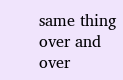same thing over and over